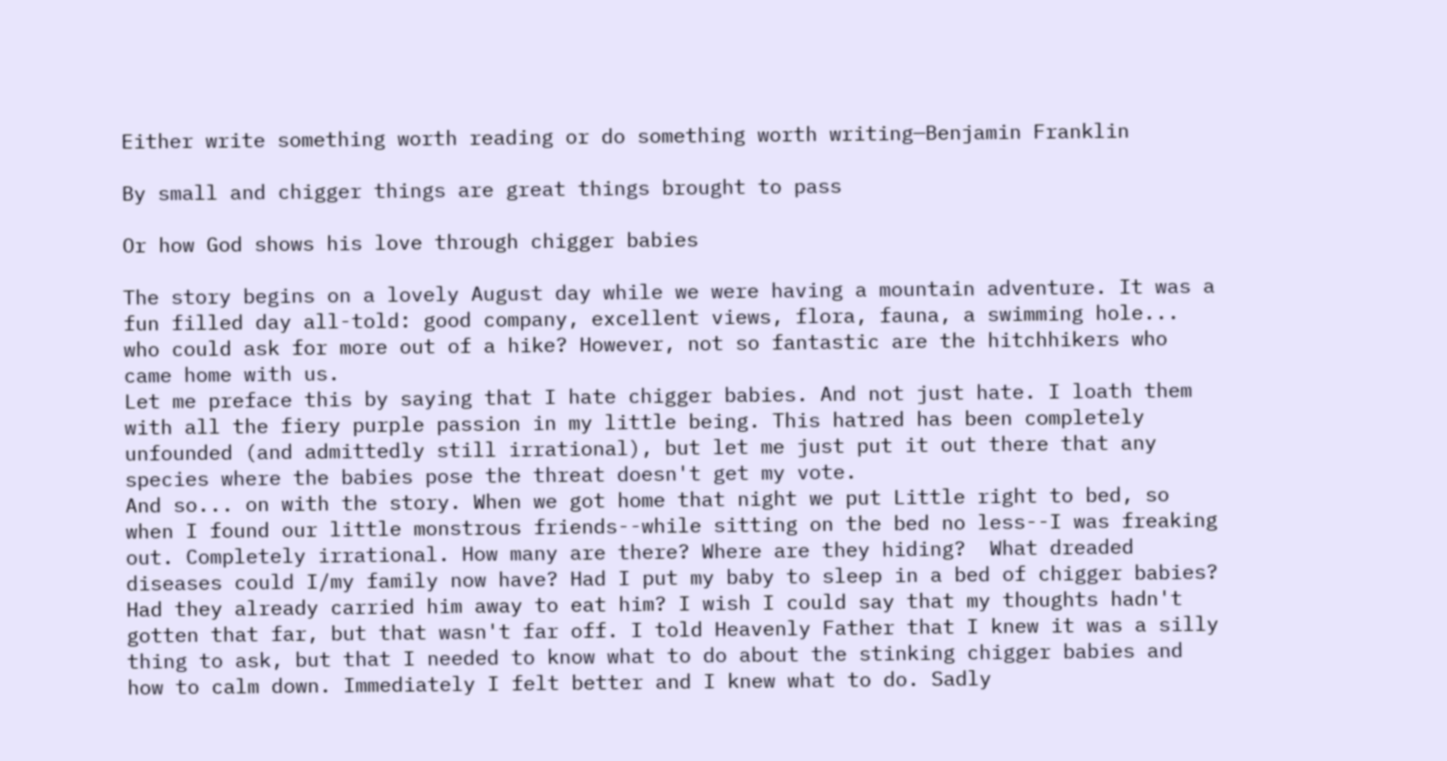Either write something worth reading or do something worth writing—Benjamin Franklin

By small and chigger things are great things brought to pass

Or how God shows his love through chigger babies

The story begins on a lovely August day while we were having a mountain adventure. It was a fun filled day all-told: good company, excellent views, flora, fauna, a swimming hole... who could ask for more out of a hike? However, not so fantastic are the hitchhikers who came home with us.
Let me preface this by saying that I hate chigger babies. And not just hate. I loath them with all the fiery purple passion in my little being. This hatred has been completely unfounded (and admittedly still irrational), but let me just put it out there that any species where the babies pose the threat doesn't get my vote.
And so... on with the story. When we got home that night we put Little right to bed, so when I found our little monstrous friends--while sitting on the bed no less--I was freaking out. Completely irrational. How many are there? Where are they hiding?  What dreaded diseases could I/my family now have? Had I put my baby to sleep in a bed of chigger babies? Had they already carried him away to eat him? I wish I could say that my thoughts hadn't gotten that far, but that wasn't far off. I told Heavenly Father that I knew it was a silly thing to ask, but that I needed to know what to do about the stinking chigger babies and how to calm down. Immediately I felt better and I knew what to do. Sadly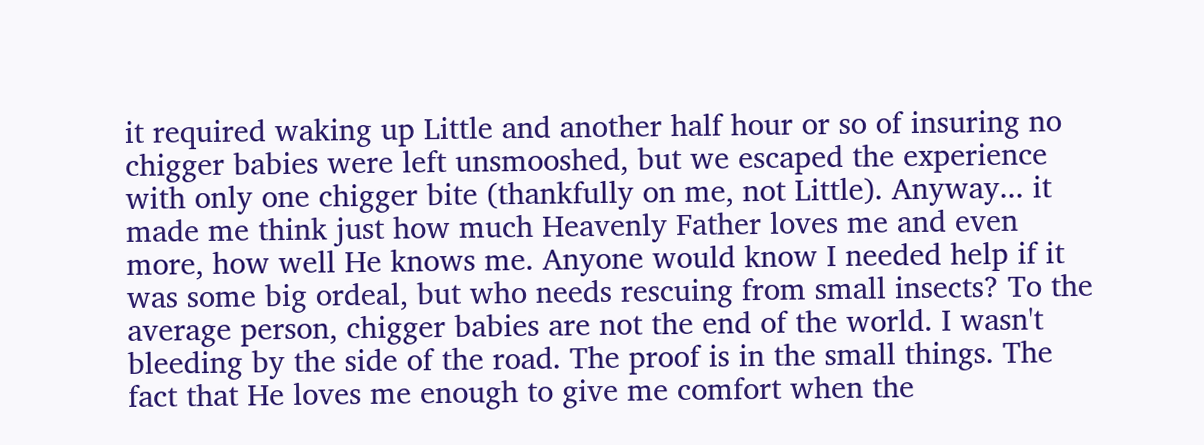it required waking up Little and another half hour or so of insuring no chigger babies were left unsmooshed, but we escaped the experience with only one chigger bite (thankfully on me, not Little). Anyway... it made me think just how much Heavenly Father loves me and even more, how well He knows me. Anyone would know I needed help if it was some big ordeal, but who needs rescuing from small insects? To the average person, chigger babies are not the end of the world. I wasn't bleeding by the side of the road. The proof is in the small things. The fact that He loves me enough to give me comfort when the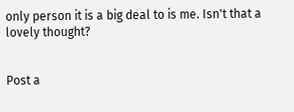only person it is a big deal to is me. Isn't that a lovely thought?


Post a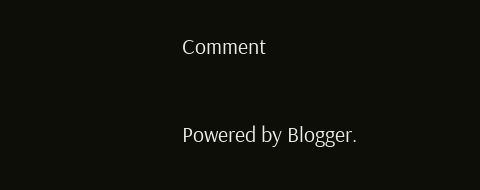Comment

Powered by Blogger.